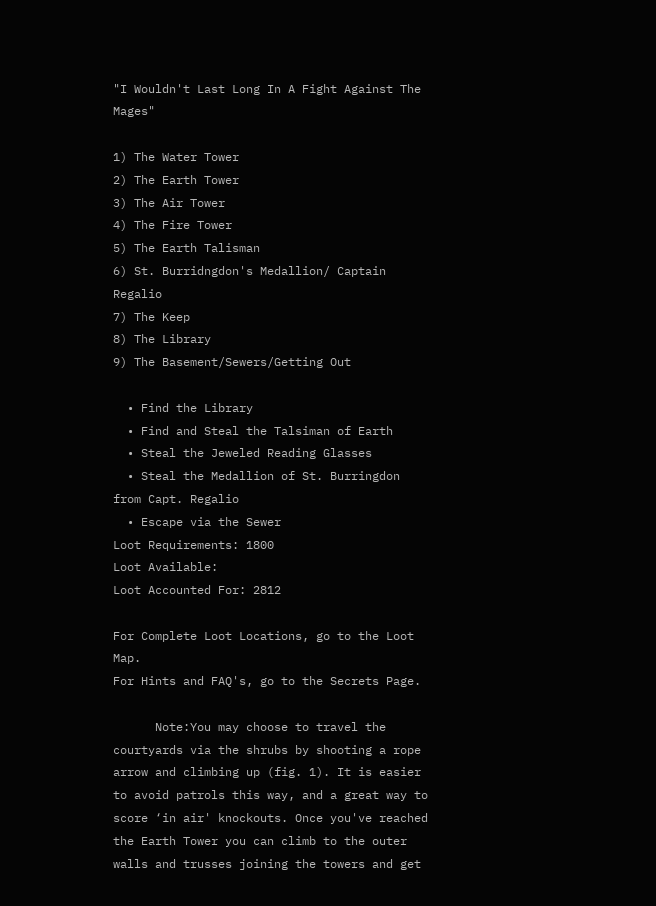"I Wouldn't Last Long In A Fight Against The Mages"

1) The Water Tower
2) The Earth Tower
3) The Air Tower
4) The Fire Tower
5) The Earth Talisman
6) St. Burridngdon's Medallion/ Captain Regalio
7) The Keep
8) The Library
9) The Basement/Sewers/Getting Out

  • Find the Library
  • Find and Steal the Talsiman of Earth
  • Steal the Jeweled Reading Glasses
  • Steal the Medallion of St. Burringdon from Capt. Regalio
  • Escape via the Sewer
Loot Requirements: 1800
Loot Available:
Loot Accounted For: 2812

For Complete Loot Locations, go to the Loot Map.
For Hints and FAQ's, go to the Secrets Page.

      Note:You may choose to travel the courtyards via the shrubs by shooting a rope arrow and climbing up (fig. 1). It is easier to avoid patrols this way, and a great way to score ‘in air' knockouts. Once you've reached the Earth Tower you can climb to the outer walls and trusses joining the towers and get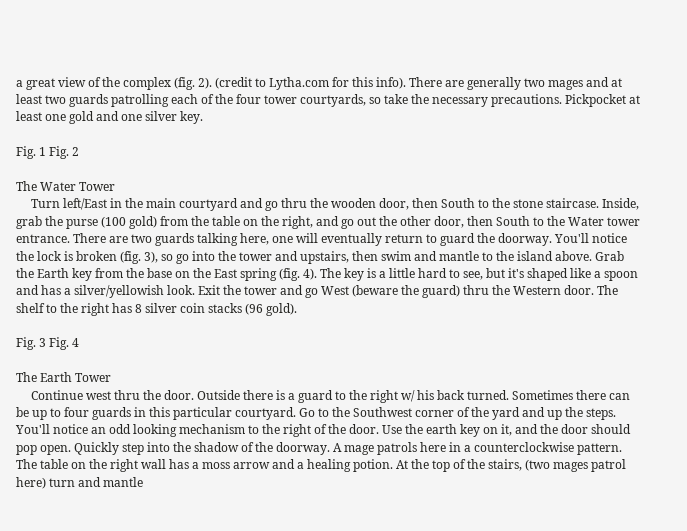a great view of the complex (fig. 2). (credit to Lytha.com for this info). There are generally two mages and at least two guards patrolling each of the four tower courtyards, so take the necessary precautions. Pickpocket at least one gold and one silver key.

Fig. 1 Fig. 2

The Water Tower
     Turn left/East in the main courtyard and go thru the wooden door, then South to the stone staircase. Inside, grab the purse (100 gold) from the table on the right, and go out the other door, then South to the Water tower entrance. There are two guards talking here, one will eventually return to guard the doorway. You'll notice the lock is broken (fig. 3), so go into the tower and upstairs, then swim and mantle to the island above. Grab the Earth key from the base on the East spring (fig. 4). The key is a little hard to see, but it's shaped like a spoon and has a silver/yellowish look. Exit the tower and go West (beware the guard) thru the Western door. The shelf to the right has 8 silver coin stacks (96 gold).

Fig. 3 Fig. 4

The Earth Tower
     Continue west thru the door. Outside there is a guard to the right w/ his back turned. Sometimes there can be up to four guards in this particular courtyard. Go to the Southwest corner of the yard and up the steps. You'll notice an odd looking mechanism to the right of the door. Use the earth key on it, and the door should pop open. Quickly step into the shadow of the doorway. A mage patrols here in a counterclockwise pattern. The table on the right wall has a moss arrow and a healing potion. At the top of the stairs, (two mages patrol here) turn and mantle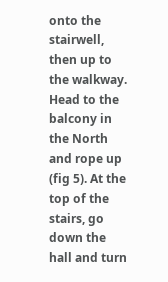onto the stairwell, then up to the walkway. Head to the balcony in the North and rope up (fig 5). At the top of the stairs, go down the hall and turn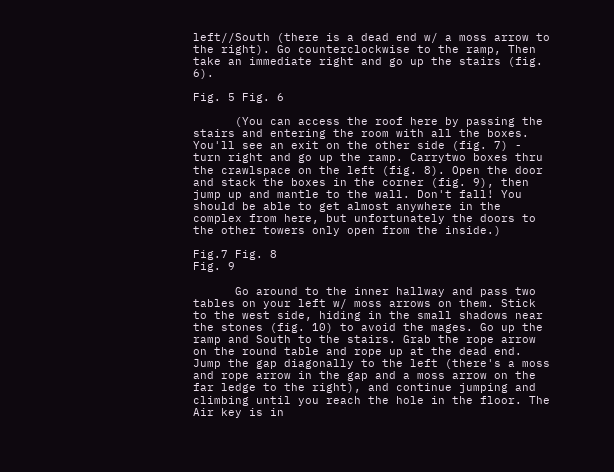left//South (there is a dead end w/ a moss arrow to the right). Go counterclockwise to the ramp, Then take an immediate right and go up the stairs (fig. 6).

Fig. 5 Fig. 6

      (You can access the roof here by passing the stairs and entering the room with all the boxes. You'll see an exit on the other side (fig. 7) - turn right and go up the ramp. Carrytwo boxes thru the crawlspace on the left (fig. 8). Open the door and stack the boxes in the corner (fig. 9), then jump up and mantle to the wall. Don't fall! You should be able to get almost anywhere in the complex from here, but unfortunately the doors to the other towers only open from the inside.)

Fig.7 Fig. 8
Fig. 9

      Go around to the inner hallway and pass two tables on your left w/ moss arrows on them. Stick to the west side, hiding in the small shadows near the stones (fig. 10) to avoid the mages. Go up the ramp and South to the stairs. Grab the rope arrow on the round table and rope up at the dead end. Jump the gap diagonally to the left (there's a moss and rope arrow in the gap and a moss arrow on the far ledge to the right), and continue jumping and climbing until you reach the hole in the floor. The Air key is in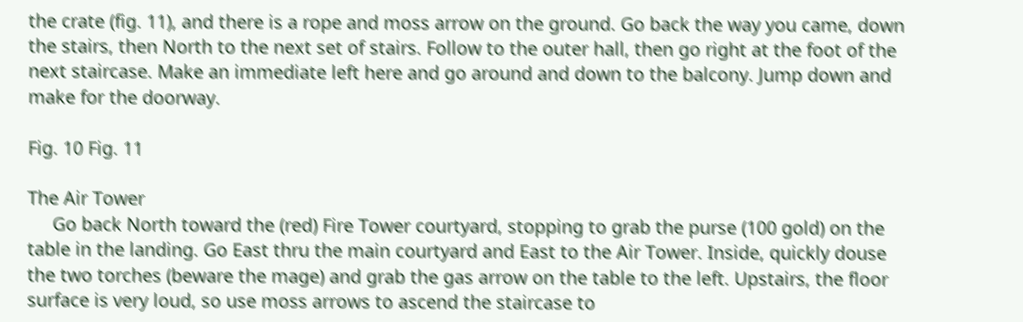the crate (fig. 11), and there is a rope and moss arrow on the ground. Go back the way you came, down the stairs, then North to the next set of stairs. Follow to the outer hall, then go right at the foot of the next staircase. Make an immediate left here and go around and down to the balcony. Jump down and make for the doorway.

Fig. 10 Fig. 11

The Air Tower
     Go back North toward the (red) Fire Tower courtyard, stopping to grab the purse (100 gold) on the table in the landing. Go East thru the main courtyard and East to the Air Tower. Inside, quickly douse the two torches (beware the mage) and grab the gas arrow on the table to the left. Upstairs, the floor surface is very loud, so use moss arrows to ascend the staircase to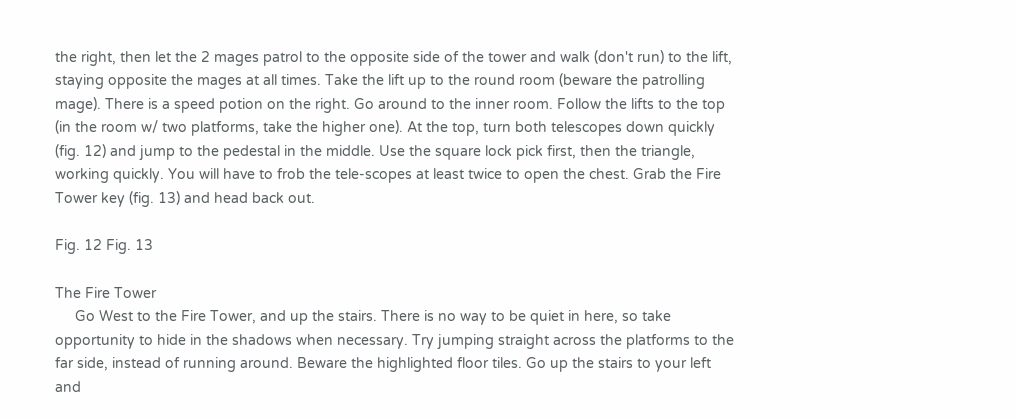the right, then let the 2 mages patrol to the opposite side of the tower and walk (don't run) to the lift, staying opposite the mages at all times. Take the lift up to the round room (beware the patrolling mage). There is a speed potion on the right. Go around to the inner room. Follow the lifts to the top (in the room w/ two platforms, take the higher one). At the top, turn both telescopes down quickly (fig. 12) and jump to the pedestal in the middle. Use the square lock pick first, then the triangle, working quickly. You will have to frob the tele-scopes at least twice to open the chest. Grab the Fire Tower key (fig. 13) and head back out.

Fig. 12 Fig. 13

The Fire Tower
     Go West to the Fire Tower, and up the stairs. There is no way to be quiet in here, so take opportunity to hide in the shadows when necessary. Try jumping straight across the platforms to the far side, instead of running around. Beware the highlighted floor tiles. Go up the stairs to your left and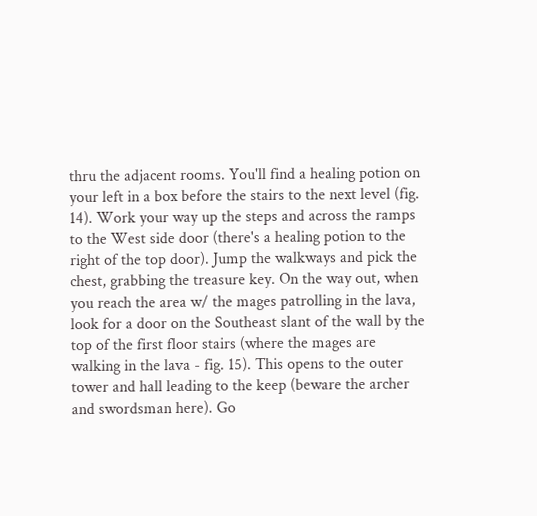thru the adjacent rooms. You'll find a healing potion on your left in a box before the stairs to the next level (fig. 14). Work your way up the steps and across the ramps to the West side door (there's a healing potion to the right of the top door). Jump the walkways and pick the chest, grabbing the treasure key. On the way out, when you reach the area w/ the mages patrolling in the lava, look for a door on the Southeast slant of the wall by the top of the first floor stairs (where the mages are walking in the lava - fig. 15). This opens to the outer tower and hall leading to the keep (beware the archer and swordsman here). Go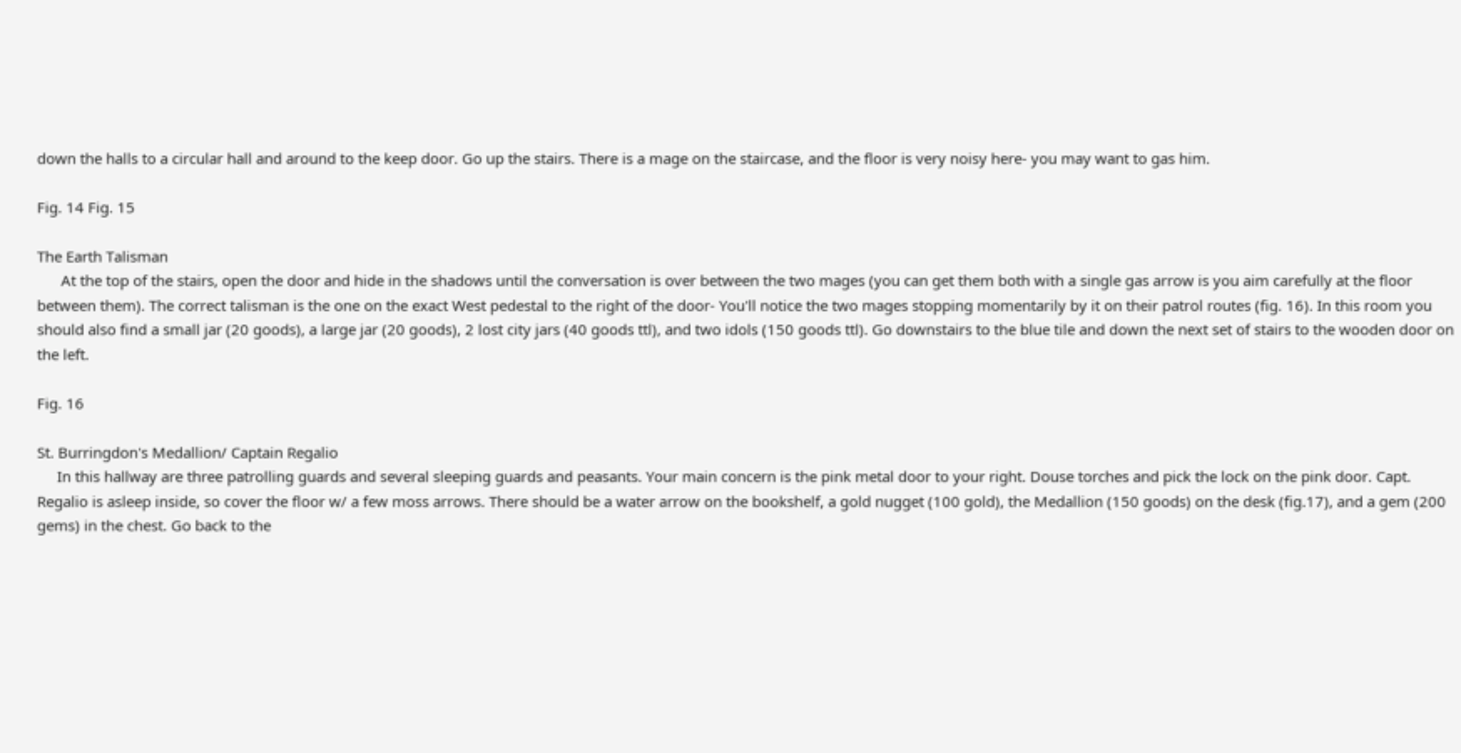down the halls to a circular hall and around to the keep door. Go up the stairs. There is a mage on the staircase, and the floor is very noisy here- you may want to gas him.

Fig. 14 Fig. 15

The Earth Talisman
      At the top of the stairs, open the door and hide in the shadows until the conversation is over between the two mages (you can get them both with a single gas arrow is you aim carefully at the floor between them). The correct talisman is the one on the exact West pedestal to the right of the door- You'll notice the two mages stopping momentarily by it on their patrol routes (fig. 16). In this room you should also find a small jar (20 goods), a large jar (20 goods), 2 lost city jars (40 goods ttl), and two idols (150 goods ttl). Go downstairs to the blue tile and down the next set of stairs to the wooden door on the left.

Fig. 16

St. Burringdon's Medallion/ Captain Regalio
     In this hallway are three patrolling guards and several sleeping guards and peasants. Your main concern is the pink metal door to your right. Douse torches and pick the lock on the pink door. Capt. Regalio is asleep inside, so cover the floor w/ a few moss arrows. There should be a water arrow on the bookshelf, a gold nugget (100 gold), the Medallion (150 goods) on the desk (fig.17), and a gem (200 gems) in the chest. Go back to the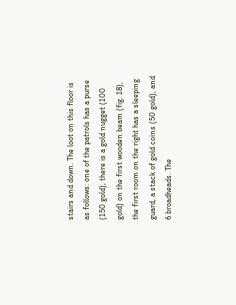stairs and down. The loot on this floor is as follows: one of the patrols has a purse (150 gold), there is a gold nugget (100 gold) on the first wooden beam (fig. 18), the first room on the right has a sleeping guard, a stack of gold coins (50 gold), and 6 broadheads. The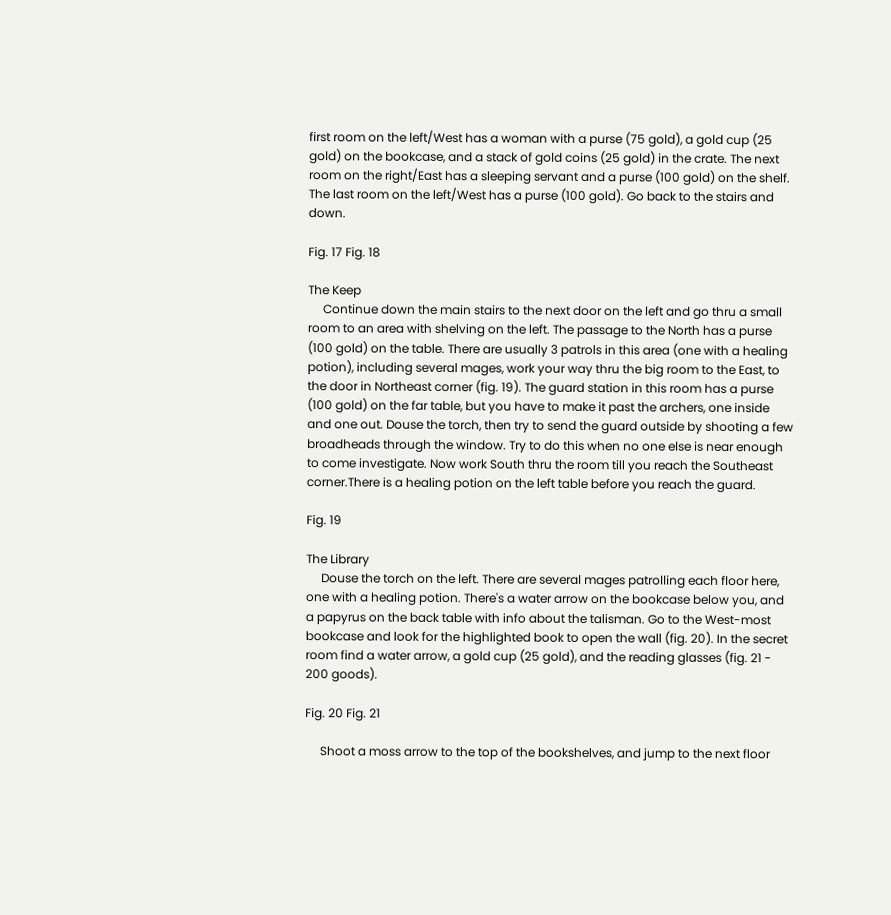first room on the left/West has a woman with a purse (75 gold), a gold cup (25 gold) on the bookcase, and a stack of gold coins (25 gold) in the crate. The next room on the right/East has a sleeping servant and a purse (100 gold) on the shelf. The last room on the left/West has a purse (100 gold). Go back to the stairs and down.

Fig. 17 Fig. 18

The Keep
     Continue down the main stairs to the next door on the left and go thru a small room to an area with shelving on the left. The passage to the North has a purse (100 gold) on the table. There are usually 3 patrols in this area (one with a healing potion), including several mages, work your way thru the big room to the East, to the door in Northeast corner (fig. 19). The guard station in this room has a purse (100 gold) on the far table, but you have to make it past the archers, one inside and one out. Douse the torch, then try to send the guard outside by shooting a few broadheads through the window. Try to do this when no one else is near enough to come investigate. Now work South thru the room till you reach the Southeast corner.There is a healing potion on the left table before you reach the guard.

Fig. 19

The Library
     Douse the torch on the left. There are several mages patrolling each floor here, one with a healing potion. There's a water arrow on the bookcase below you, and a papyrus on the back table with info about the talisman. Go to the West-most bookcase and look for the highlighted book to open the wall (fig. 20). In the secret room find a water arrow, a gold cup (25 gold), and the reading glasses (fig. 21 - 200 goods).

Fig. 20 Fig. 21

     Shoot a moss arrow to the top of the bookshelves, and jump to the next floor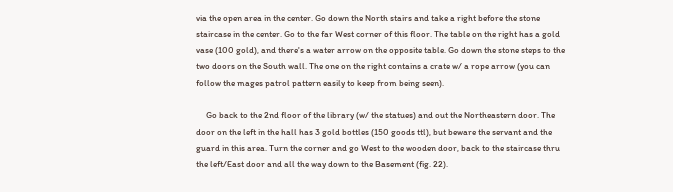via the open area in the center. Go down the North stairs and take a right before the stone staircase in the center. Go to the far West corner of this floor. The table on the right has a gold vase (100 gold), and there's a water arrow on the opposite table. Go down the stone steps to the two doors on the South wall. The one on the right contains a crate w/ a rope arrow (you can follow the mages patrol pattern easily to keep from being seen).

     Go back to the 2nd floor of the library (w/ the statues) and out the Northeastern door. The door on the left in the hall has 3 gold bottles (150 goods ttl), but beware the servant and the guard in this area. Turn the corner and go West to the wooden door, back to the staircase thru the left/East door and all the way down to the Basement (fig. 22).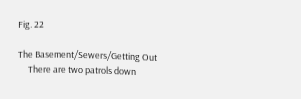Fig. 22

The Basement/Sewers/Getting Out
     There are two patrols down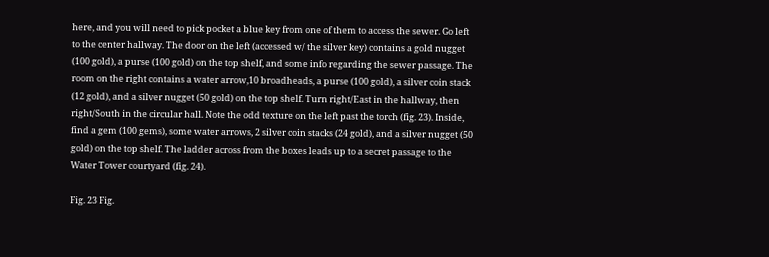here, and you will need to pick pocket a blue key from one of them to access the sewer. Go left to the center hallway. The door on the left (accessed w/ the silver key) contains a gold nugget (100 gold), a purse (100 gold) on the top shelf, and some info regarding the sewer passage. The room on the right contains a water arrow,10 broadheads, a purse (100 gold), a silver coin stack (12 gold), and a silver nugget (50 gold) on the top shelf. Turn right/East in the hallway, then right/South in the circular hall. Note the odd texture on the left past the torch (fig. 23). Inside, find a gem (100 gems), some water arrows, 2 silver coin stacks (24 gold), and a silver nugget (50 gold) on the top shelf. The ladder across from the boxes leads up to a secret passage to the Water Tower courtyard (fig. 24).

Fig. 23 Fig.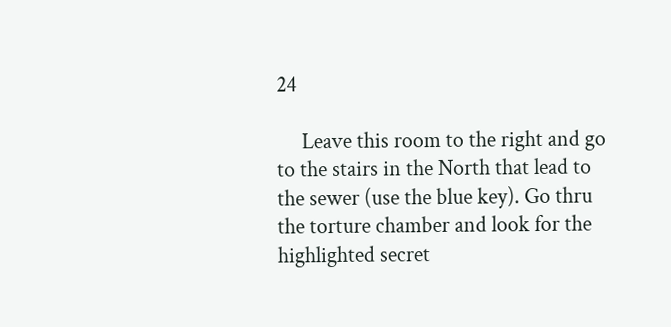24

     Leave this room to the right and go to the stairs in the North that lead to the sewer (use the blue key). Go thru the torture chamber and look for the highlighted secret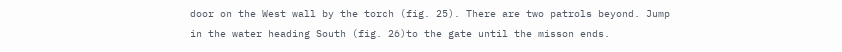door on the West wall by the torch (fig. 25). There are two patrols beyond. Jump in the water heading South (fig. 26)to the gate until the misson ends.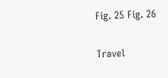Fig. 25 Fig. 26

Travel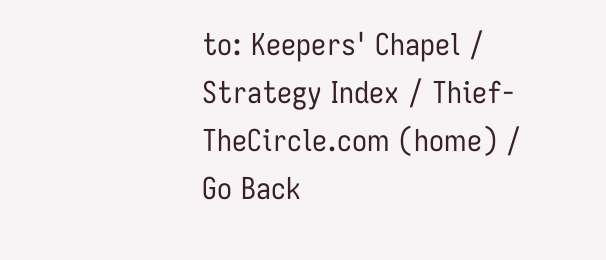to: Keepers' Chapel / Strategy Index / Thief-TheCircle.com (home) / Go Back